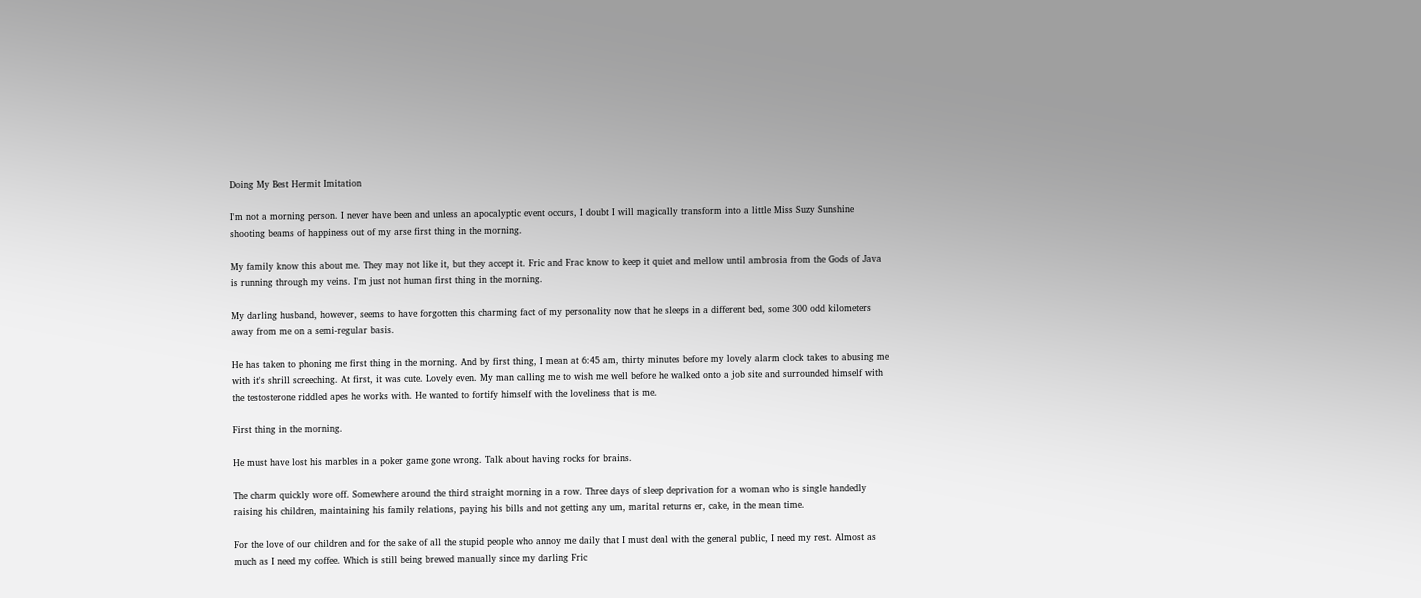Doing My Best Hermit Imitation

I'm not a morning person. I never have been and unless an apocalyptic event occurs, I doubt I will magically transform into a little Miss Suzy Sunshine shooting beams of happiness out of my arse first thing in the morning.

My family know this about me. They may not like it, but they accept it. Fric and Frac know to keep it quiet and mellow until ambrosia from the Gods of Java is running through my veins. I'm just not human first thing in the morning.

My darling husband, however, seems to have forgotten this charming fact of my personality now that he sleeps in a different bed, some 300 odd kilometers away from me on a semi-regular basis.

He has taken to phoning me first thing in the morning. And by first thing, I mean at 6:45 am, thirty minutes before my lovely alarm clock takes to abusing me with it's shrill screeching. At first, it was cute. Lovely even. My man calling me to wish me well before he walked onto a job site and surrounded himself with the testosterone riddled apes he works with. He wanted to fortify himself with the loveliness that is me.

First thing in the morning.

He must have lost his marbles in a poker game gone wrong. Talk about having rocks for brains.

The charm quickly wore off. Somewhere around the third straight morning in a row. Three days of sleep deprivation for a woman who is single handedly raising his children, maintaining his family relations, paying his bills and not getting any um, marital returns er, cake, in the mean time.

For the love of our children and for the sake of all the stupid people who annoy me daily that I must deal with the general public, I need my rest. Almost as much as I need my coffee. Which is still being brewed manually since my darling Fric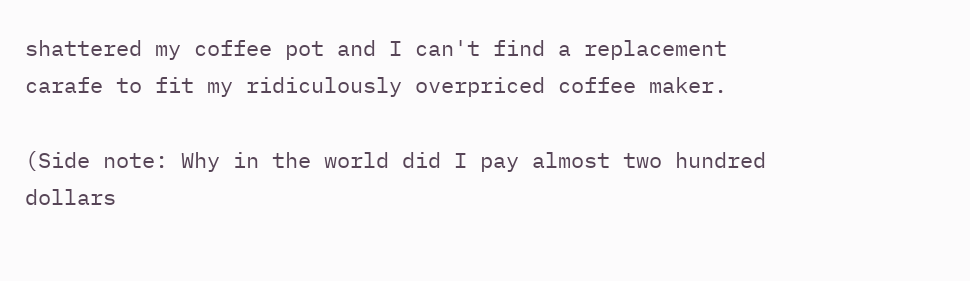shattered my coffee pot and I can't find a replacement carafe to fit my ridiculously overpriced coffee maker.

(Side note: Why in the world did I pay almost two hundred dollars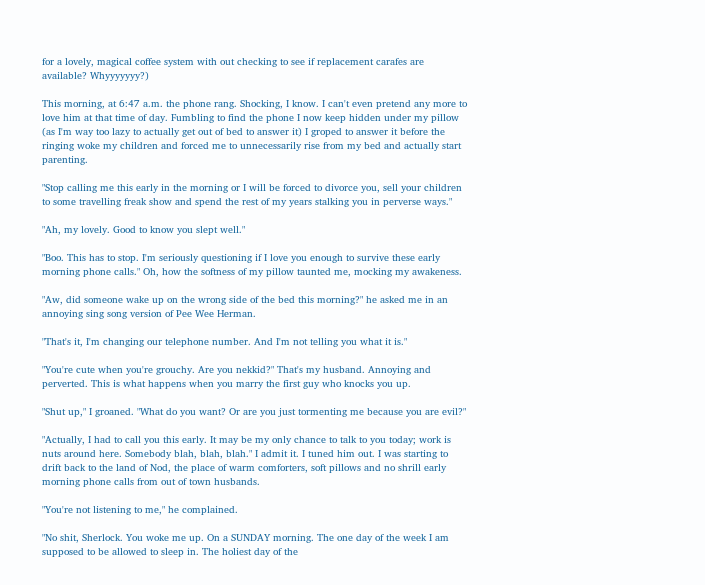for a lovely, magical coffee system with out checking to see if replacement carafes are available? Whyyyyyyy?)

This morning, at 6:47 a.m. the phone rang. Shocking, I know. I can't even pretend any more to love him at that time of day. Fumbling to find the phone I now keep hidden under my pillow (as I'm way too lazy to actually get out of bed to answer it) I groped to answer it before the ringing woke my children and forced me to unnecessarily rise from my bed and actually start parenting.

"Stop calling me this early in the morning or I will be forced to divorce you, sell your children to some travelling freak show and spend the rest of my years stalking you in perverse ways."

"Ah, my lovely. Good to know you slept well."

"Boo. This has to stop. I'm seriously questioning if I love you enough to survive these early morning phone calls." Oh, how the softness of my pillow taunted me, mocking my awakeness.

"Aw, did someone wake up on the wrong side of the bed this morning?" he asked me in an annoying sing song version of Pee Wee Herman.

"That's it, I'm changing our telephone number. And I'm not telling you what it is."

"You're cute when you're grouchy. Are you nekkid?" That's my husband. Annoying and perverted. This is what happens when you marry the first guy who knocks you up.

"Shut up," I groaned. "What do you want? Or are you just tormenting me because you are evil?"

"Actually, I had to call you this early. It may be my only chance to talk to you today; work is nuts around here. Somebody blah, blah, blah." I admit it. I tuned him out. I was starting to drift back to the land of Nod, the place of warm comforters, soft pillows and no shrill early morning phone calls from out of town husbands.

"You're not listening to me," he complained.

"No shit, Sherlock. You woke me up. On a SUNDAY morning. The one day of the week I am supposed to be allowed to sleep in. The holiest day of the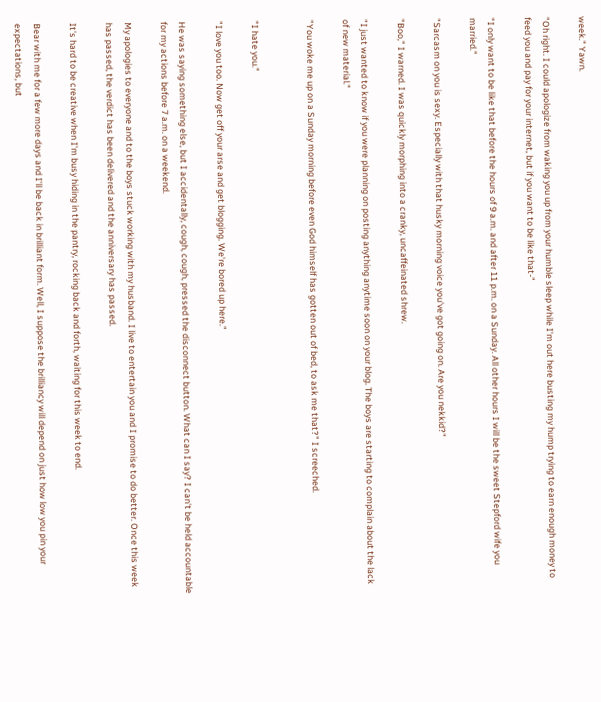week." Yawn.

"Oh right. I could apologize from waking you up from your humble sleep while I'm out here busting my hump trying to earn enough money to feed you and pay for your internet, but if you want to be like that-"

"I only want to be like that before the hours of 9 a.m. and after 11 p.m. on a Sunday. All other hours I will be the sweet Stepford wife you married."

"Sarcasm on you is sexy. Especially with that husky morning voice you've got going on. Are you nekkid?"

"Boo," I warned. I was quickly morphing into a cranky, uncaffeinated shrew.

"I just wanted to know if you were planning on posting anything anytime soon on your blog. The boys are starting to complain about the lack of new material."

"You woke me up on a Sunday morning before even God himself has gotten out of bed, to ask me that?" I screeched.


"I hate you."

"I love you too. Now get off your arse and get blogging. We're bored up here."

He was saying something else, but I accidentally, cough, cough, pressed the disconnect button. What can I say? I can't be held accountable for my actions before 7 a.m. on a weekend.

My apologies to everyone and to the boys stuck working with my husband. I live to entertain you and I promise to do better. Once this week has passed, the verdict has been delivered and the anniversary has passed.

It's hard to be creative when I'm busy hiding in the pantry, rocking back and forth, waiting for this week to end.

Bear with me for a few more days and I'll be back in brilliant form. Well, I suppose the brilliancy will depend on just how low you pin your expectations, but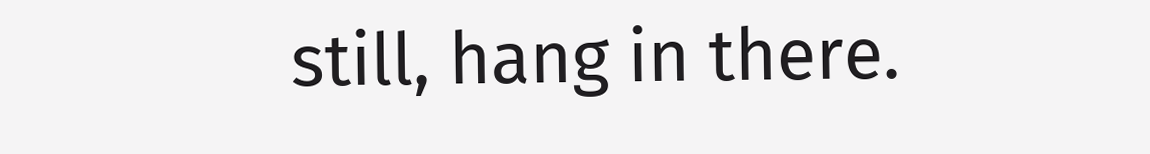still, hang in there.